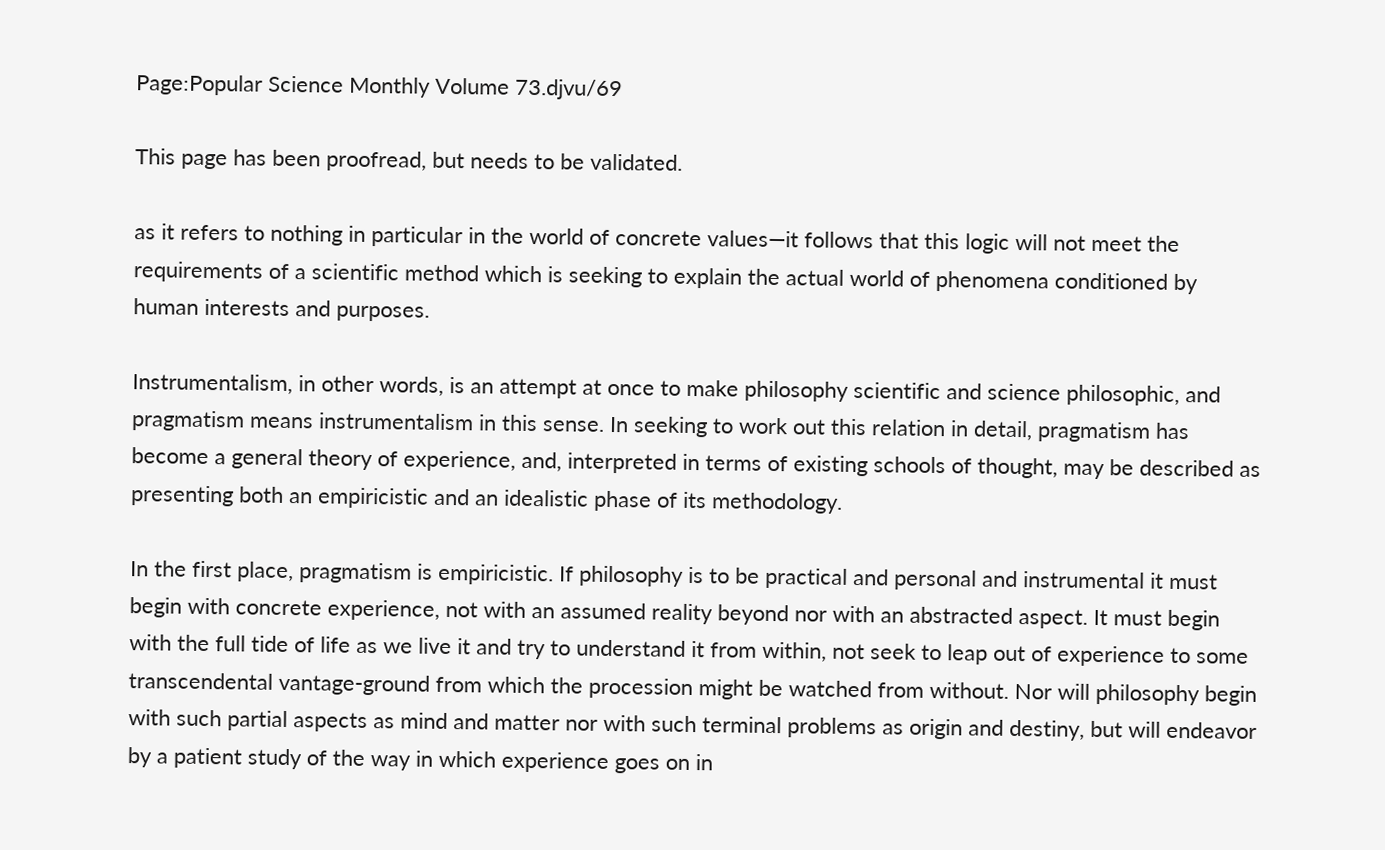Page:Popular Science Monthly Volume 73.djvu/69

This page has been proofread, but needs to be validated.

as it refers to nothing in particular in the world of concrete values—it follows that this logic will not meet the requirements of a scientific method which is seeking to explain the actual world of phenomena conditioned by human interests and purposes.

Instrumentalism, in other words, is an attempt at once to make philosophy scientific and science philosophic, and pragmatism means instrumentalism in this sense. In seeking to work out this relation in detail, pragmatism has become a general theory of experience, and, interpreted in terms of existing schools of thought, may be described as presenting both an empiricistic and an idealistic phase of its methodology.

In the first place, pragmatism is empiricistic. If philosophy is to be practical and personal and instrumental it must begin with concrete experience, not with an assumed reality beyond nor with an abstracted aspect. It must begin with the full tide of life as we live it and try to understand it from within, not seek to leap out of experience to some transcendental vantage-ground from which the procession might be watched from without. Nor will philosophy begin with such partial aspects as mind and matter nor with such terminal problems as origin and destiny, but will endeavor by a patient study of the way in which experience goes on in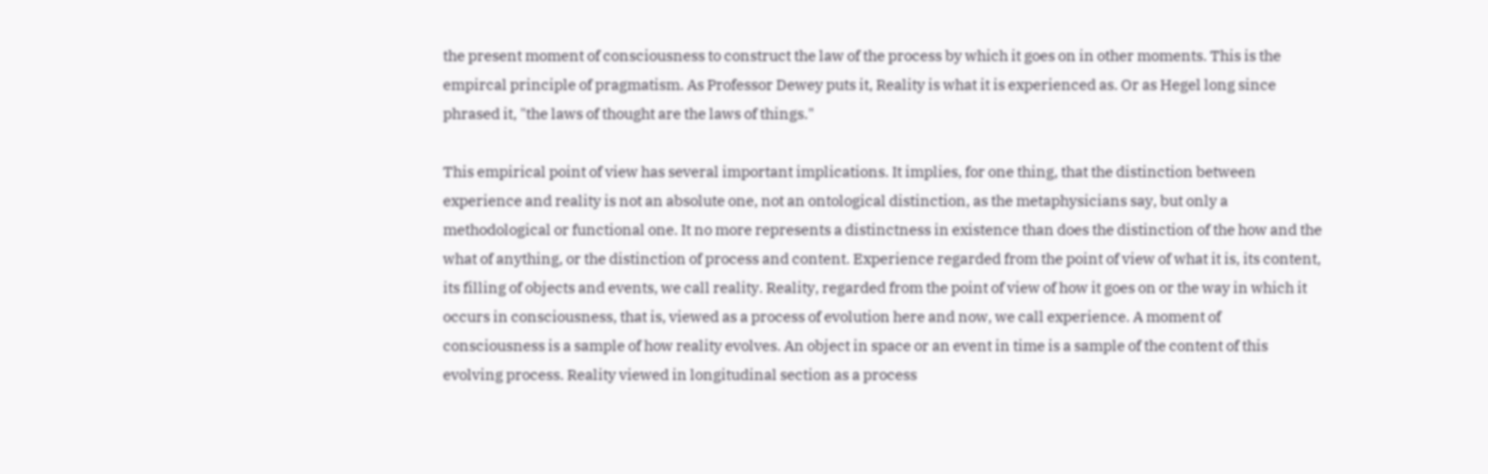the present moment of consciousness to construct the law of the process by which it goes on in other moments. This is the empircal principle of pragmatism. As Professor Dewey puts it, Reality is what it is experienced as. Or as Hegel long since phrased it, "the laws of thought are the laws of things."

This empirical point of view has several important implications. It implies, for one thing, that the distinction between experience and reality is not an absolute one, not an ontological distinction, as the metaphysicians say, but only a methodological or functional one. It no more represents a distinctness in existence than does the distinction of the how and the what of anything, or the distinction of process and content. Experience regarded from the point of view of what it is, its content, its filling of objects and events, we call reality. Reality, regarded from the point of view of how it goes on or the way in which it occurs in consciousness, that is, viewed as a process of evolution here and now, we call experience. A moment of consciousness is a sample of how reality evolves. An object in space or an event in time is a sample of the content of this evolving process. Reality viewed in longitudinal section as a process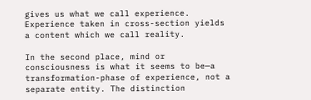gives us what we call experience. Experience taken in cross-section yields a content which we call reality.

In the second place, mind or consciousness is what it seems to be—a transformation-phase of experience, not a separate entity. The distinction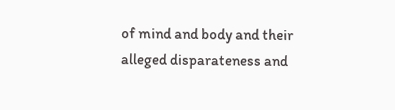of mind and body and their alleged disparateness and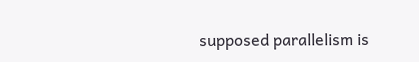supposed parallelism is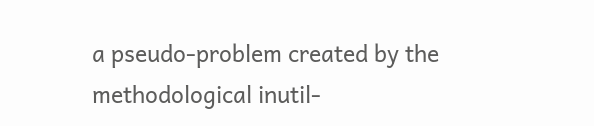a pseudo-problem created by the methodological inutil-